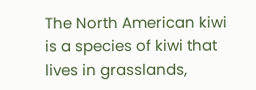The North American kiwi is a species of kiwi that lives in grasslands,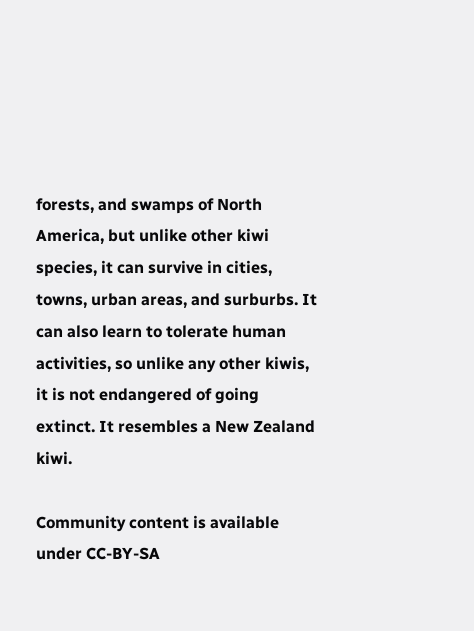forests, and swamps of North America, but unlike other kiwi species, it can survive in cities, towns, urban areas, and surburbs. It can also learn to tolerate human activities, so unlike any other kiwis, it is not endangered of going extinct. It resembles a New Zealand kiwi.

Community content is available under CC-BY-SA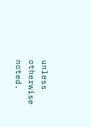unless otherwise noted.